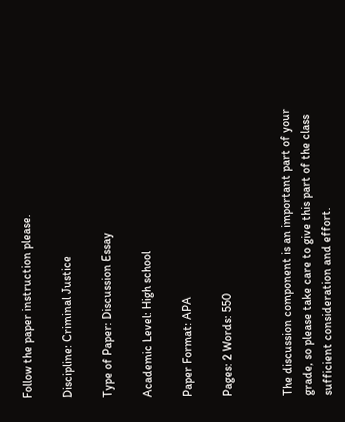Follow the paper instruction please.

Discipline: Criminal Justice

Type of Paper: Discussion Essay

Academic Level: High school

Paper Format: APA

Pages: 2 Words: 550


The discussion component is an important part of your grade, so please take care to give this part of the class sufficient consideration and effort.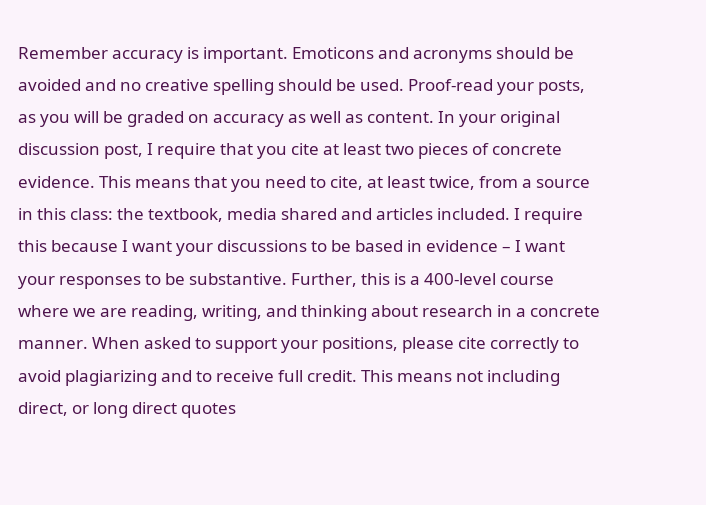Remember accuracy is important. Emoticons and acronyms should be avoided and no creative spelling should be used. Proof-read your posts, as you will be graded on accuracy as well as content. In your original discussion post, I require that you cite at least two pieces of concrete evidence. This means that you need to cite, at least twice, from a source in this class: the textbook, media shared and articles included. I require this because I want your discussions to be based in evidence – I want your responses to be substantive. Further, this is a 400-level course where we are reading, writing, and thinking about research in a concrete manner. When asked to support your positions, please cite correctly to avoid plagiarizing and to receive full credit. This means not including direct, or long direct quotes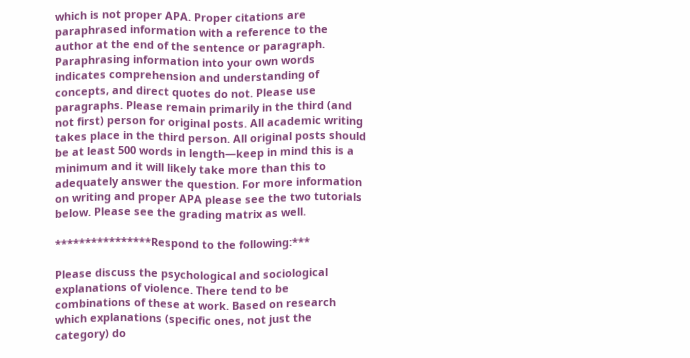which is not proper APA. Proper citations are paraphrased information with a reference to the author at the end of the sentence or paragraph. Paraphrasing information into your own words indicates comprehension and understanding of concepts, and direct quotes do not. Please use paragraphs. Please remain primarily in the third (and not first) person for original posts. All academic writing takes place in the third person. All original posts should be at least 500 words in length—keep in mind this is a minimum and it will likely take more than this to adequately answer the question. For more information on writing and proper APA please see the two tutorials below. Please see the grading matrix as well.

****************Respond to the following:***

Please discuss the psychological and sociological explanations of violence. There tend to be combinations of these at work. Based on research which explanations (specific ones, not just the category) do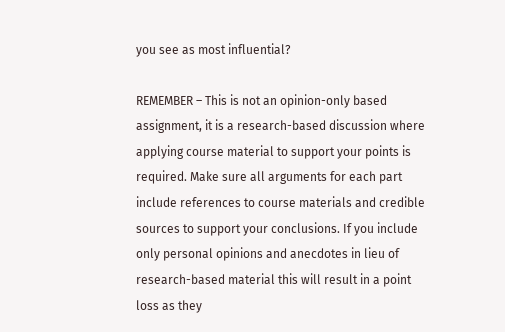you see as most influential?

REMEMBER – This is not an opinion-only based assignment, it is a research-based discussion where applying course material to support your points is required. Make sure all arguments for each part include references to course materials and credible sources to support your conclusions. If you include only personal opinions and anecdotes in lieu of research-based material this will result in a point loss as they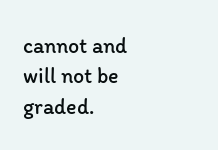cannot and will not be graded.